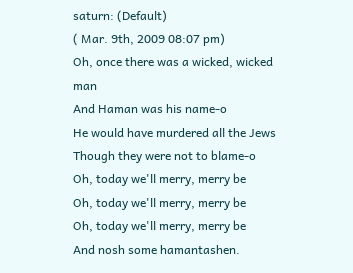saturn: (Default)
( Mar. 9th, 2009 08:07 pm)
Oh, once there was a wicked, wicked man
And Haman was his name-o
He would have murdered all the Jews
Though they were not to blame-o
Oh, today we'll merry, merry be
Oh, today we'll merry, merry be
Oh, today we'll merry, merry be
And nosh some hamantashen.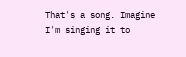That's a song. Imagine I'm singing it to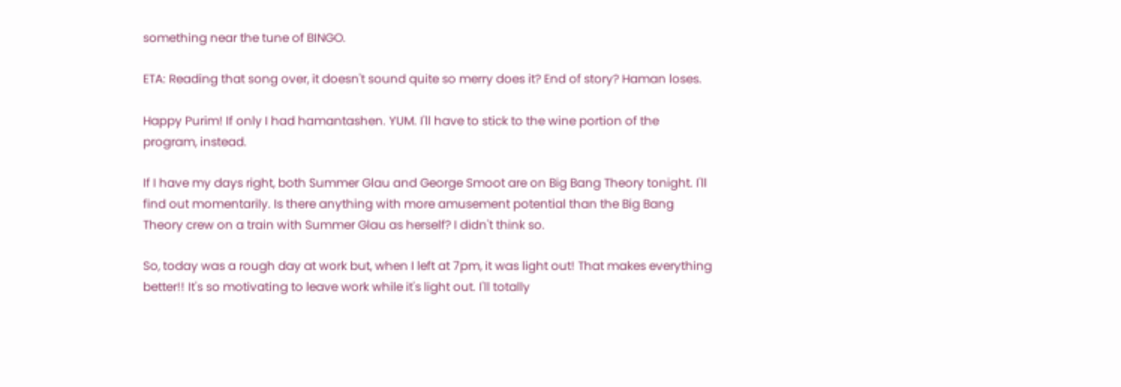something near the tune of BINGO.

ETA: Reading that song over, it doesn't sound quite so merry does it? End of story? Haman loses.

Happy Purim! If only I had hamantashen. YUM. I'll have to stick to the wine portion of the program, instead.

If I have my days right, both Summer Glau and George Smoot are on Big Bang Theory tonight. I'll find out momentarily. Is there anything with more amusement potential than the Big Bang Theory crew on a train with Summer Glau as herself? I didn't think so.

So, today was a rough day at work but, when I left at 7pm, it was light out! That makes everything better!! It's so motivating to leave work while it's light out. I'll totally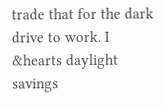trade that for the dark drive to work. I &hearts daylight savings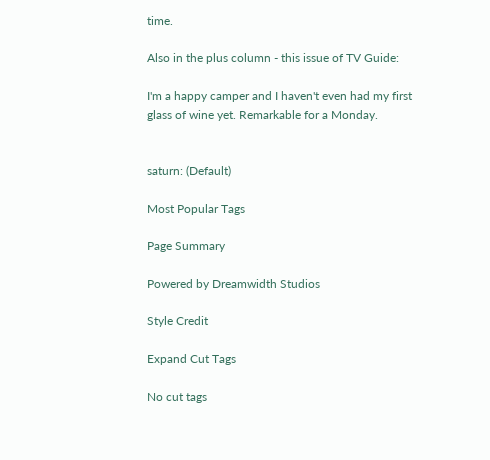time.

Also in the plus column - this issue of TV Guide:

I'm a happy camper and I haven't even had my first glass of wine yet. Remarkable for a Monday.


saturn: (Default)

Most Popular Tags

Page Summary

Powered by Dreamwidth Studios

Style Credit

Expand Cut Tags

No cut tags